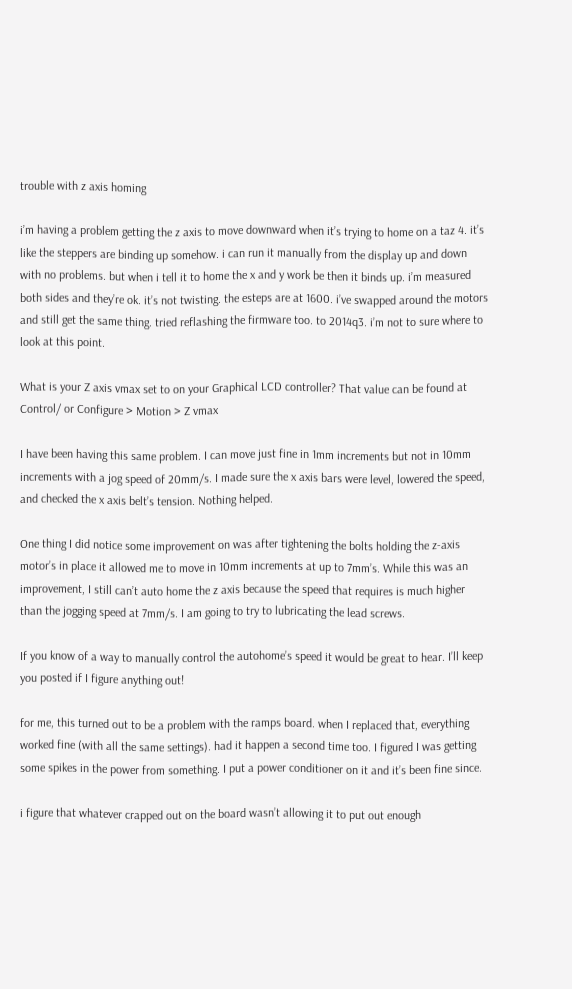trouble with z axis homing

i’m having a problem getting the z axis to move downward when it’s trying to home on a taz 4. it’s like the steppers are binding up somehow. i can run it manually from the display up and down with no problems. but when i tell it to home the x and y work be then it binds up. i’m measured both sides and they’re ok. it’s not twisting. the esteps are at 1600. i’ve swapped around the motors and still get the same thing. tried reflashing the firmware too. to 2014q3. i’m not to sure where to look at this point.

What is your Z axis vmax set to on your Graphical LCD controller? That value can be found at Control/ or Configure > Motion > Z vmax

I have been having this same problem. I can move just fine in 1mm increments but not in 10mm increments with a jog speed of 20mm/s. I made sure the x axis bars were level, lowered the speed, and checked the x axis belt’s tension. Nothing helped.

One thing I did notice some improvement on was after tightening the bolts holding the z-axis motor’s in place it allowed me to move in 10mm increments at up to 7mm’s. While this was an improvement, I still can’t auto home the z axis because the speed that requires is much higher than the jogging speed at 7mm/s. I am going to try to lubricating the lead screws.

If you know of a way to manually control the autohome’s speed it would be great to hear. I’ll keep you posted if I figure anything out!

for me, this turned out to be a problem with the ramps board. when I replaced that, everything worked fine (with all the same settings). had it happen a second time too. I figured I was getting some spikes in the power from something. I put a power conditioner on it and it’s been fine since.

i figure that whatever crapped out on the board wasn’t allowing it to put out enough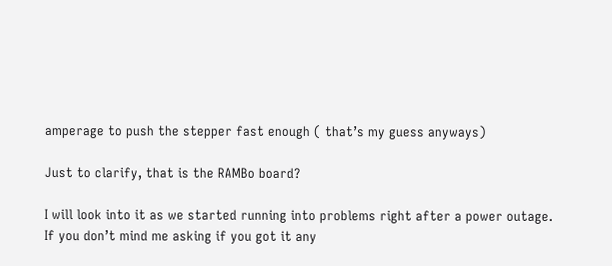amperage to push the stepper fast enough ( that’s my guess anyways)

Just to clarify, that is the RAMBo board?

I will look into it as we started running into problems right after a power outage. If you don’t mind me asking if you got it any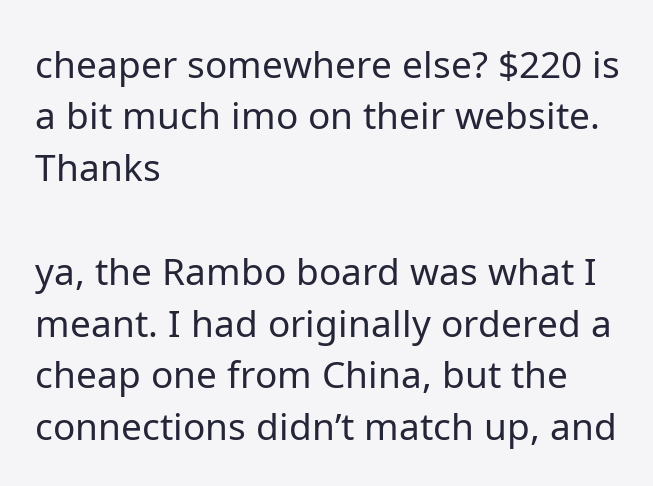cheaper somewhere else? $220 is a bit much imo on their website. Thanks

ya, the Rambo board was what I meant. I had originally ordered a cheap one from China, but the connections didn’t match up, and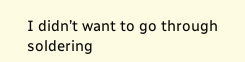I didn’t want to go through soldering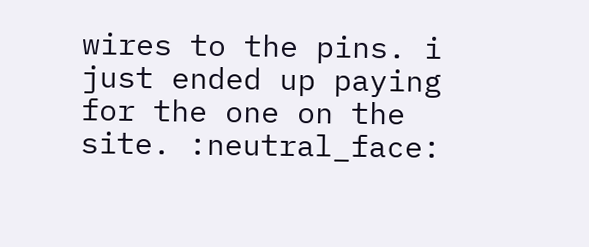wires to the pins. i just ended up paying for the one on the site. :neutral_face: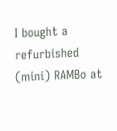I bought a refurbished (mini) RAMBo at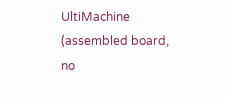UltiMachine (assembled board, no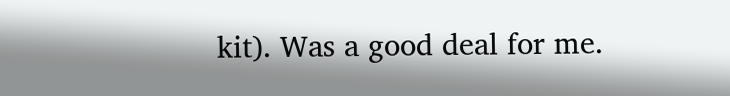kit). Was a good deal for me.